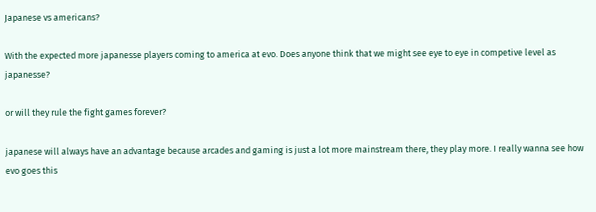Japanese vs americans?

With the expected more japanesse players coming to america at evo. Does anyone think that we might see eye to eye in competive level as japanesse?

or will they rule the fight games forever?

japanese will always have an advantage because arcades and gaming is just a lot more mainstream there, they play more. I really wanna see how evo goes this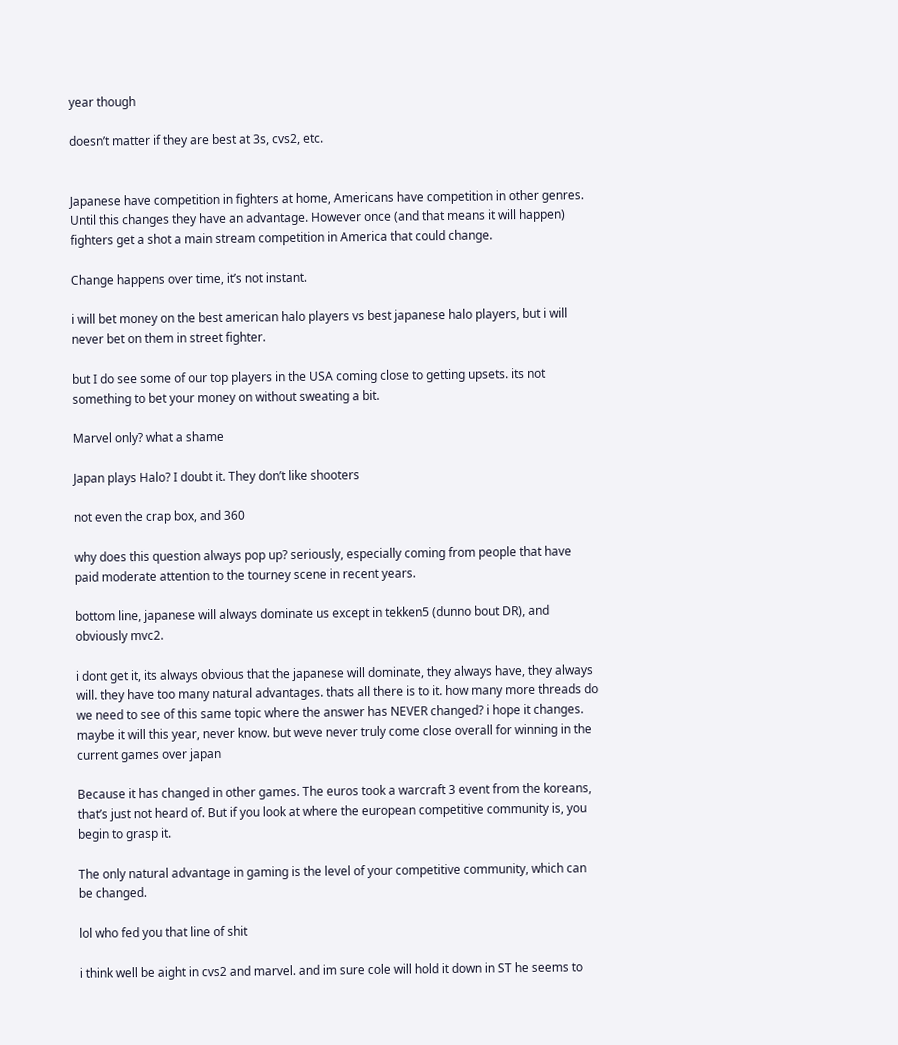year though

doesn’t matter if they are best at 3s, cvs2, etc.


Japanese have competition in fighters at home, Americans have competition in other genres. Until this changes they have an advantage. However once (and that means it will happen) fighters get a shot a main stream competition in America that could change.

Change happens over time, it’s not instant.

i will bet money on the best american halo players vs best japanese halo players, but i will never bet on them in street fighter.

but I do see some of our top players in the USA coming close to getting upsets. its not something to bet your money on without sweating a bit.

Marvel only? what a shame

Japan plays Halo? I doubt it. They don’t like shooters

not even the crap box, and 360

why does this question always pop up? seriously, especially coming from people that have paid moderate attention to the tourney scene in recent years.

bottom line, japanese will always dominate us except in tekken5 (dunno bout DR), and obviously mvc2.

i dont get it, its always obvious that the japanese will dominate, they always have, they always will. they have too many natural advantages. thats all there is to it. how many more threads do we need to see of this same topic where the answer has NEVER changed? i hope it changes. maybe it will this year, never know. but weve never truly come close overall for winning in the current games over japan

Because it has changed in other games. The euros took a warcraft 3 event from the koreans, that’s just not heard of. But if you look at where the european competitive community is, you begin to grasp it.

The only natural advantage in gaming is the level of your competitive community, which can be changed.

lol who fed you that line of shit

i think well be aight in cvs2 and marvel. and im sure cole will hold it down in ST he seems to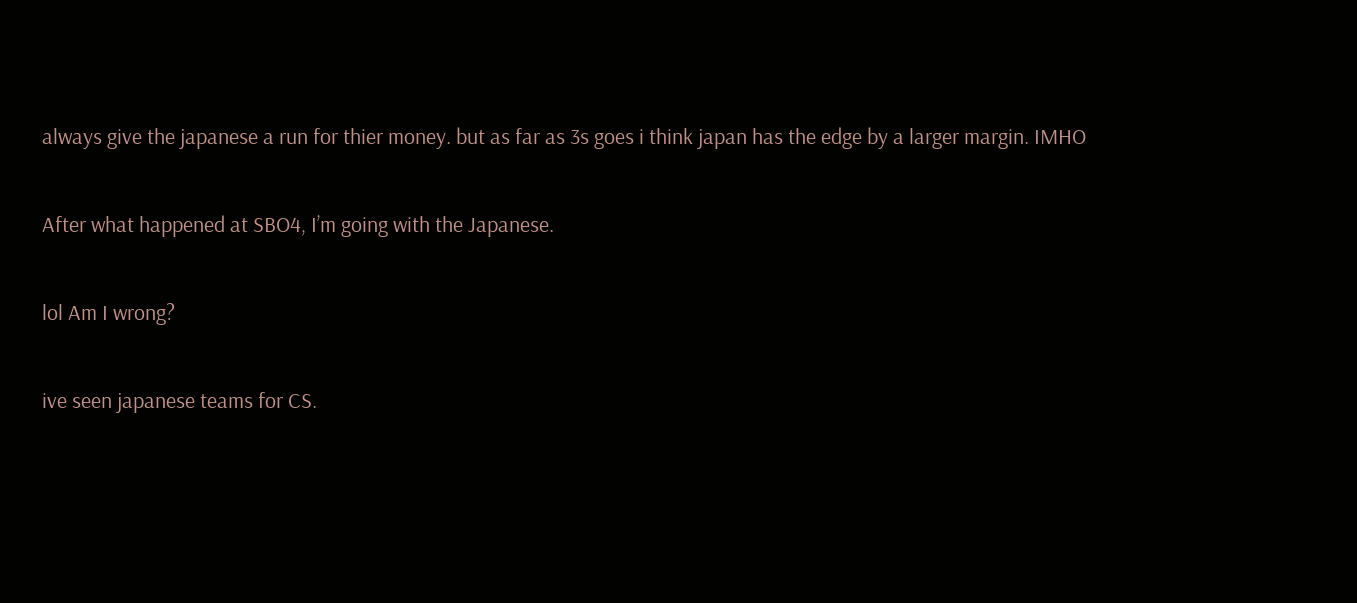always give the japanese a run for thier money. but as far as 3s goes i think japan has the edge by a larger margin. IMHO

After what happened at SBO4, I’m going with the Japanese.

lol Am I wrong?

ive seen japanese teams for CS.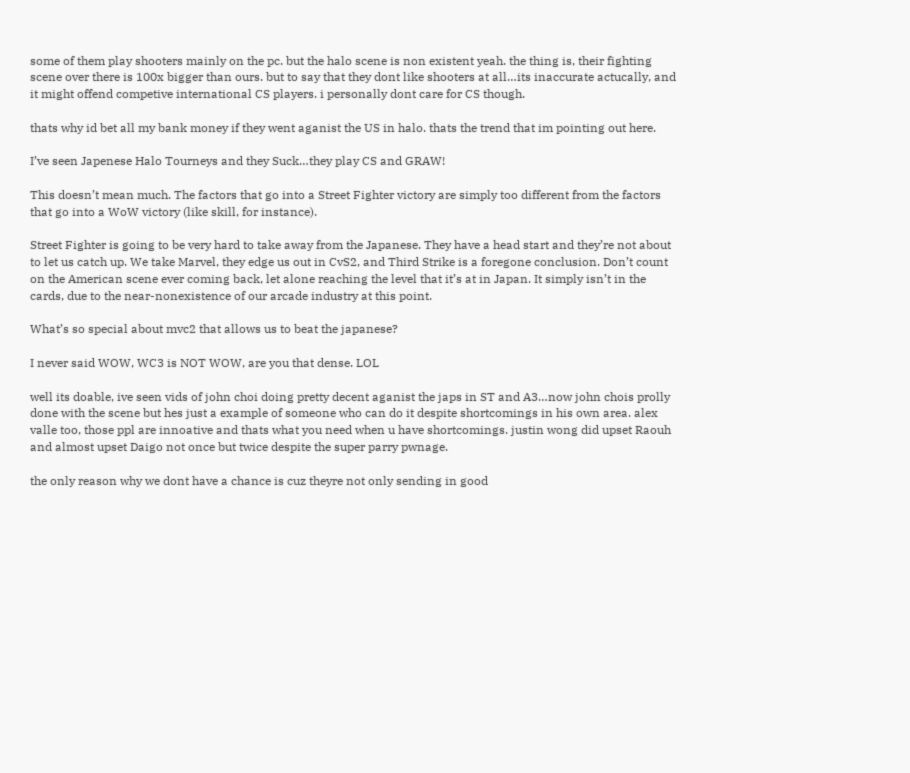some of them play shooters mainly on the pc. but the halo scene is non existent yeah. the thing is, their fighting scene over there is 100x bigger than ours. but to say that they dont like shooters at all…its inaccurate actucally, and it might offend competive international CS players. i personally dont care for CS though.

thats why id bet all my bank money if they went aganist the US in halo. thats the trend that im pointing out here.

I’ve seen Japenese Halo Tourneys and they Suck…they play CS and GRAW!

This doesn’t mean much. The factors that go into a Street Fighter victory are simply too different from the factors that go into a WoW victory (like skill, for instance).

Street Fighter is going to be very hard to take away from the Japanese. They have a head start and they’re not about to let us catch up. We take Marvel, they edge us out in CvS2, and Third Strike is a foregone conclusion. Don’t count on the American scene ever coming back, let alone reaching the level that it’s at in Japan. It simply isn’t in the cards, due to the near-nonexistence of our arcade industry at this point.

What’s so special about mvc2 that allows us to beat the japanese?

I never said WOW, WC3 is NOT WOW, are you that dense. LOL

well its doable, ive seen vids of john choi doing pretty decent aganist the japs in ST and A3…now john chois prolly done with the scene but hes just a example of someone who can do it despite shortcomings in his own area. alex valle too, those ppl are innoative and thats what you need when u have shortcomings. justin wong did upset Raouh and almost upset Daigo not once but twice despite the super parry pwnage.

the only reason why we dont have a chance is cuz theyre not only sending in good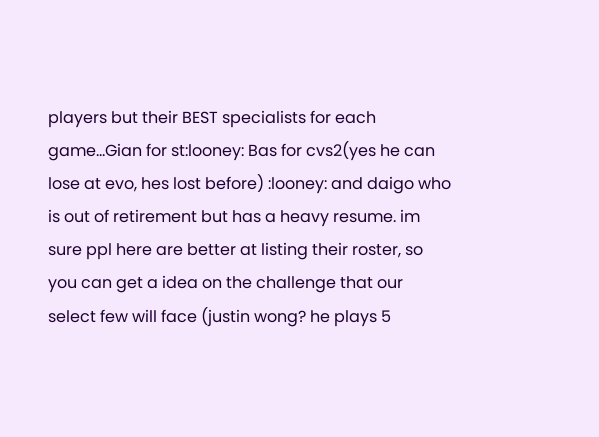players but their BEST specialists for each game…Gian for st:looney: Bas for cvs2(yes he can lose at evo, hes lost before) :looney: and daigo who is out of retirement but has a heavy resume. im sure ppl here are better at listing their roster, so you can get a idea on the challenge that our select few will face (justin wong? he plays 5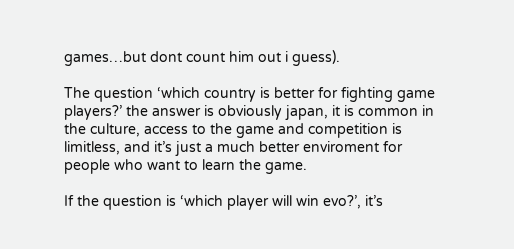games…but dont count him out i guess).

The question ‘which country is better for fighting game players?’ the answer is obviously japan, it is common in the culture, access to the game and competition is limitless, and it’s just a much better enviroment for people who want to learn the game.

If the question is ‘which player will win evo?’, it’s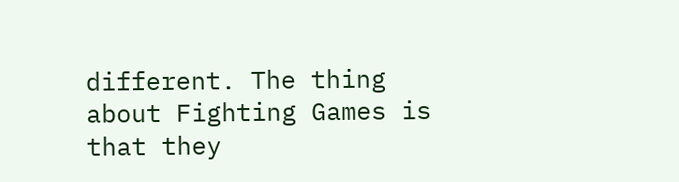different. The thing about Fighting Games is that they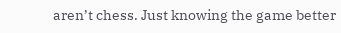aren’t chess. Just knowing the game better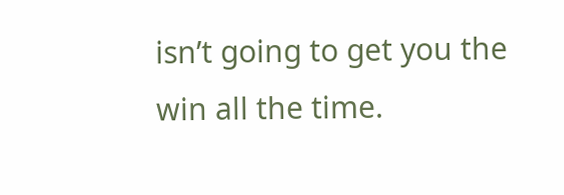isn’t going to get you the win all the time.